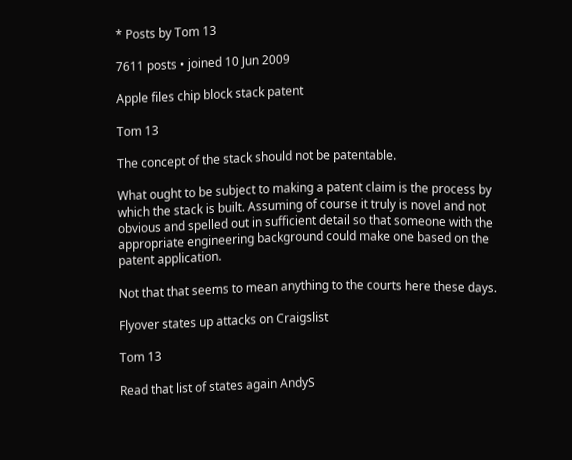* Posts by Tom 13

7611 posts • joined 10 Jun 2009

Apple files chip block stack patent

Tom 13

The concept of the stack should not be patentable.

What ought to be subject to making a patent claim is the process by which the stack is built. Assuming of course it truly is novel and not obvious and spelled out in sufficient detail so that someone with the appropriate engineering background could make one based on the patent application.

Not that that seems to mean anything to the courts here these days.

Flyover states up attacks on Craigslist

Tom 13

Read that list of states again AndyS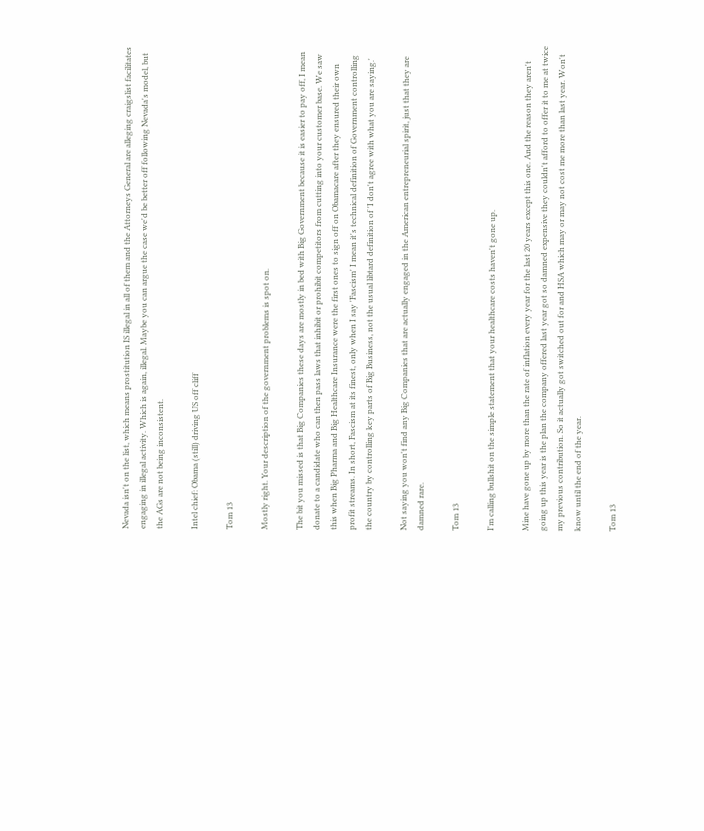Nevada isn't on the list, which means prostitution IS illegal in all of them and the Attorneys General are alleging craigslist facilitates engaging in illegal activity. Which is again, illegal. Maybe you can argue the case we'd be better off following Nevada's model, but the AGs are not being inconsistent.

Intel chief: Obama (still) driving US off cliff

Tom 13

Mostly right. Your description of the government problems is spot on.

The bit you missed is that Big Companies these days are mostly in bed with Big Government because it is easier to pay off, I mean donate to a candidate who can then pass laws that inhibit or prohibit competitors from cutting into your customer base. We saw this when Big Pharma and Big Healthcare Insurance were the first ones to sign off on Obamacare after they ensured their own profit streams. In short, Fascism at its finest, only when I say 'Fascism' I mean it's technical definition of Government controlling the country by controlling key parts of Big Business, not the usual libtard definition of 'I don't agree with what you are saying.'

Not saying you won't find any Big Companies that are actually engaged in the American entrepreneurial spirit, just that they are damned rare.

Tom 13

I'm calling bullshit on the simple statement that your healthcare costs haven't gone up.

Mine have gone up by more than the rate of inflation every year for the last 20 years except this one. And the reason they aren't going up this year is the plan the company offered last year got so damned expensive they couldn't afford to offer it to me at twice my previous contribution. So it actually got switched out for and HSA which may or may not cost me more than last year. Won't know until the end of the year.

Tom 13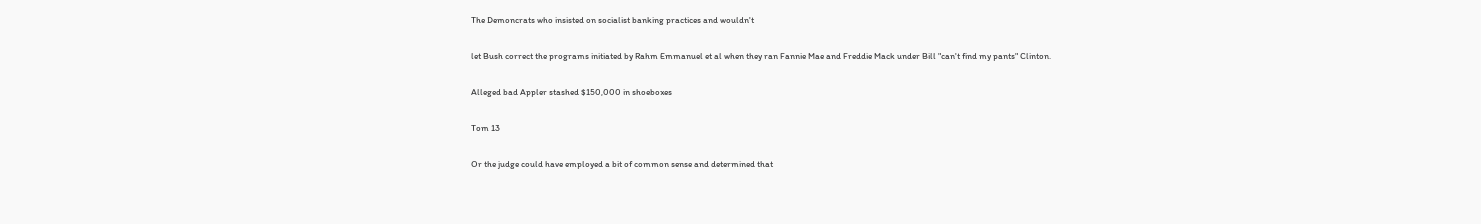The Demoncrats who insisted on socialist banking practices and wouldn't

let Bush correct the programs initiated by Rahm Emmanuel et al when they ran Fannie Mae and Freddie Mack under Bill "can't find my pants" Clinton.

Alleged bad Appler stashed $150,000 in shoeboxes

Tom 13

Or the judge could have employed a bit of common sense and determined that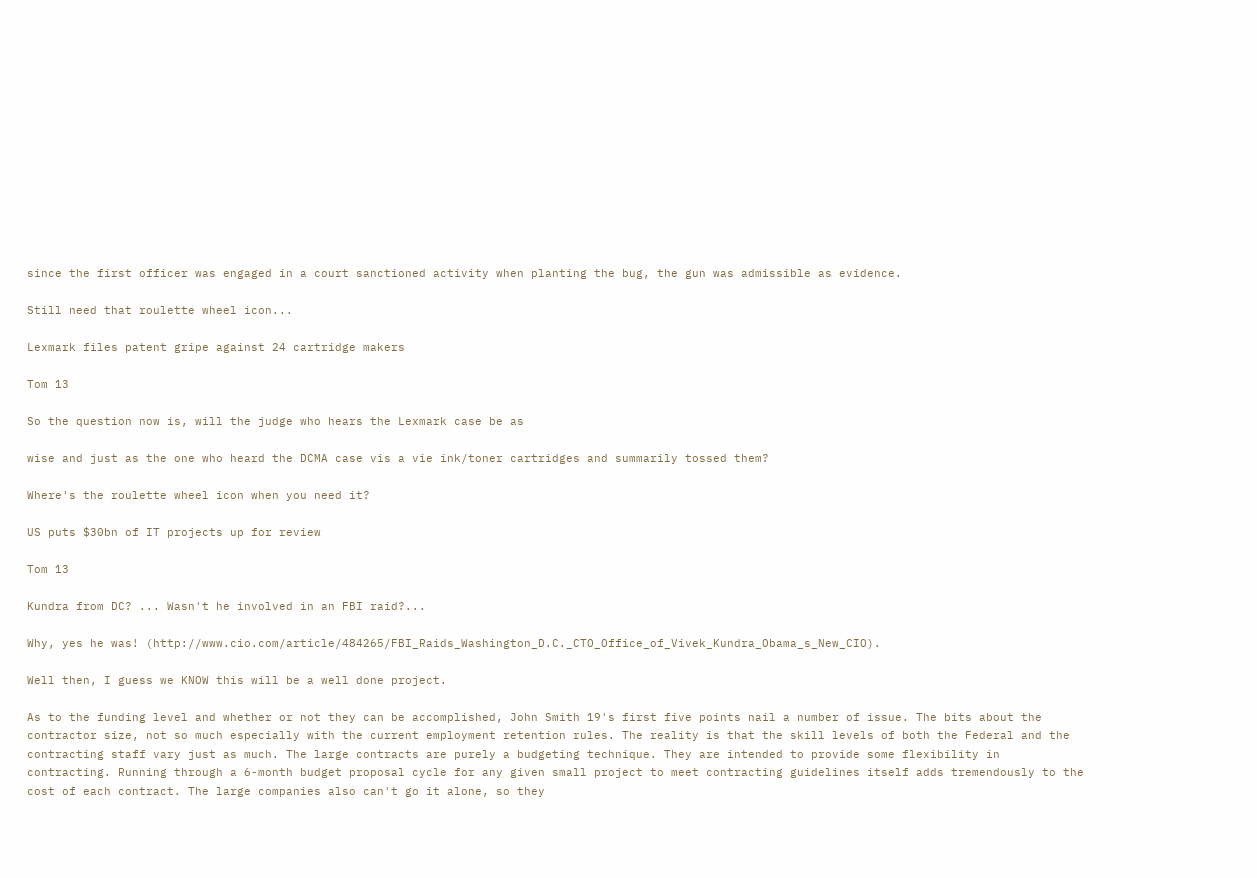since the first officer was engaged in a court sanctioned activity when planting the bug, the gun was admissible as evidence.

Still need that roulette wheel icon...

Lexmark files patent gripe against 24 cartridge makers

Tom 13

So the question now is, will the judge who hears the Lexmark case be as

wise and just as the one who heard the DCMA case vis a vie ink/toner cartridges and summarily tossed them?

Where's the roulette wheel icon when you need it?

US puts $30bn of IT projects up for review

Tom 13

Kundra from DC? ... Wasn't he involved in an FBI raid?...

Why, yes he was! (http://www.cio.com/article/484265/FBI_Raids_Washington_D.C._CTO_Office_of_Vivek_Kundra_Obama_s_New_CIO).

Well then, I guess we KNOW this will be a well done project.

As to the funding level and whether or not they can be accomplished, John Smith 19's first five points nail a number of issue. The bits about the contractor size, not so much especially with the current employment retention rules. The reality is that the skill levels of both the Federal and the contracting staff vary just as much. The large contracts are purely a budgeting technique. They are intended to provide some flexibility in contracting. Running through a 6-month budget proposal cycle for any given small project to meet contracting guidelines itself adds tremendously to the cost of each contract. The large companies also can't go it alone, so they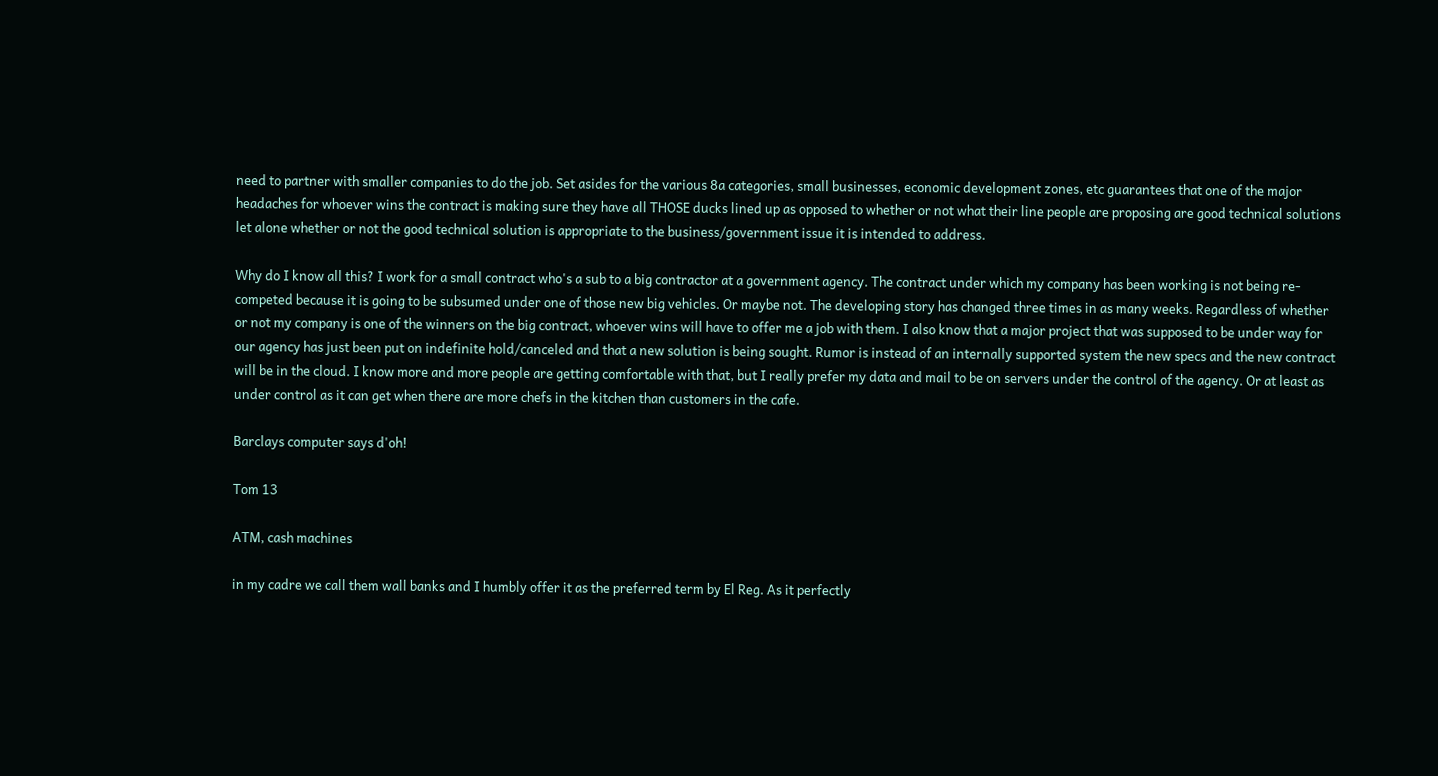need to partner with smaller companies to do the job. Set asides for the various 8a categories, small businesses, economic development zones, etc guarantees that one of the major headaches for whoever wins the contract is making sure they have all THOSE ducks lined up as opposed to whether or not what their line people are proposing are good technical solutions let alone whether or not the good technical solution is appropriate to the business/government issue it is intended to address.

Why do I know all this? I work for a small contract who's a sub to a big contractor at a government agency. The contract under which my company has been working is not being re-competed because it is going to be subsumed under one of those new big vehicles. Or maybe not. The developing story has changed three times in as many weeks. Regardless of whether or not my company is one of the winners on the big contract, whoever wins will have to offer me a job with them. I also know that a major project that was supposed to be under way for our agency has just been put on indefinite hold/canceled and that a new solution is being sought. Rumor is instead of an internally supported system the new specs and the new contract will be in the cloud. I know more and more people are getting comfortable with that, but I really prefer my data and mail to be on servers under the control of the agency. Or at least as under control as it can get when there are more chefs in the kitchen than customers in the cafe.

Barclays computer says d'oh!

Tom 13

ATM, cash machines

in my cadre we call them wall banks and I humbly offer it as the preferred term by El Reg. As it perfectly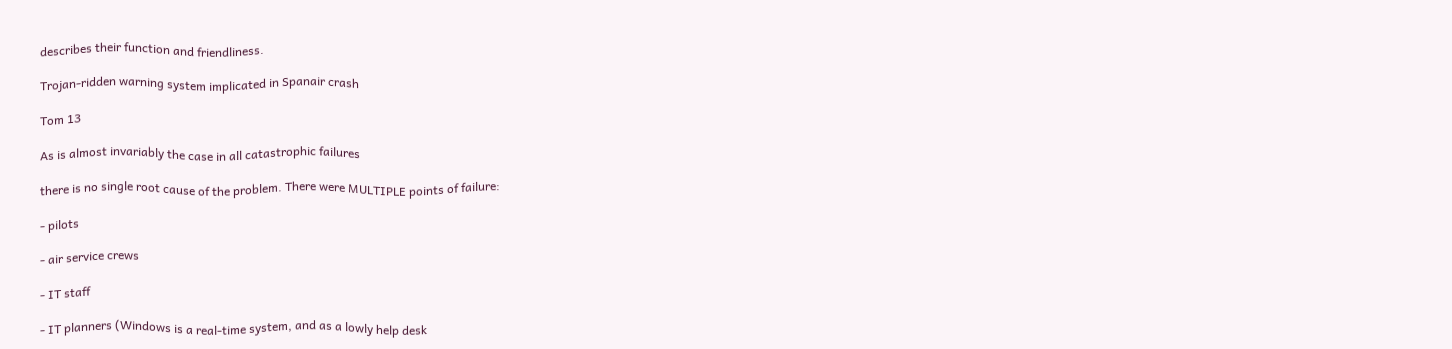describes their function and friendliness.

Trojan-ridden warning system implicated in Spanair crash

Tom 13

As is almost invariably the case in all catastrophic failures

there is no single root cause of the problem. There were MULTIPLE points of failure:

- pilots

- air service crews

- IT staff

- IT planners (Windows is a real-time system, and as a lowly help desk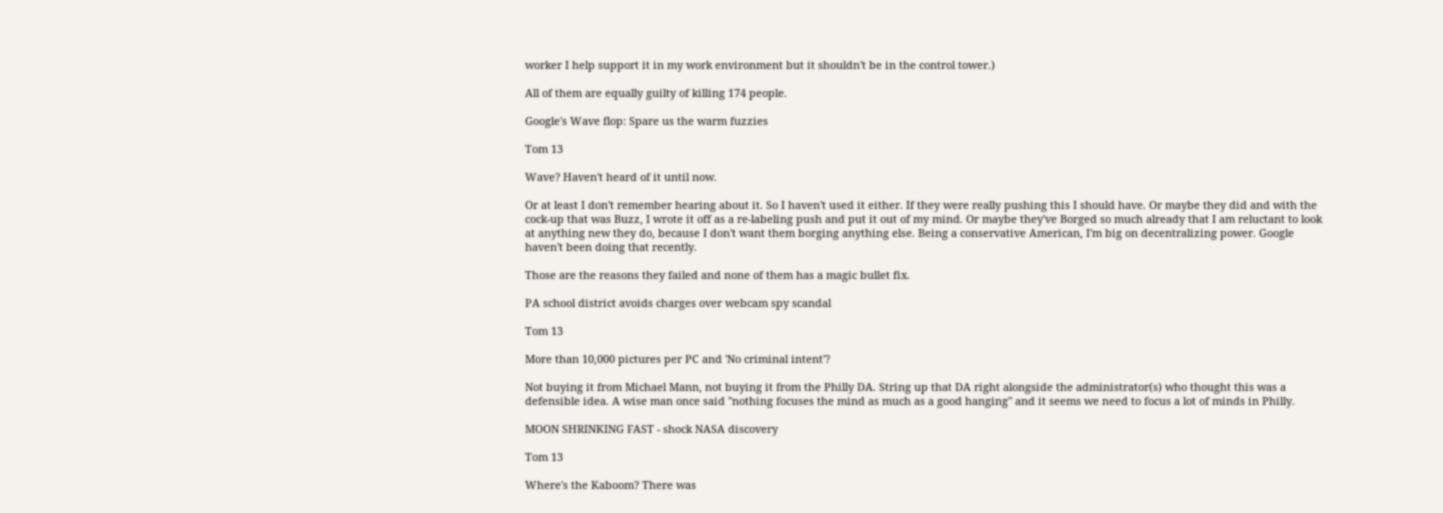worker I help support it in my work environment but it shouldn't be in the control tower.)

All of them are equally guilty of killing 174 people.

Google's Wave flop: Spare us the warm fuzzies

Tom 13

Wave? Haven't heard of it until now.

Or at least I don't remember hearing about it. So I haven't used it either. If they were really pushing this I should have. Or maybe they did and with the cock-up that was Buzz, I wrote it off as a re-labeling push and put it out of my mind. Or maybe they've Borged so much already that I am reluctant to look at anything new they do, because I don't want them borging anything else. Being a conservative American, I'm big on decentralizing power. Google haven't been doing that recently.

Those are the reasons they failed and none of them has a magic bullet fix.

PA school district avoids charges over webcam spy scandal

Tom 13

More than 10,000 pictures per PC and 'No criminal intent'?

Not buying it from Michael Mann, not buying it from the Philly DA. String up that DA right alongside the administrator(s) who thought this was a defensible idea. A wise man once said "nothing focuses the mind as much as a good hanging" and it seems we need to focus a lot of minds in Philly.

MOON SHRINKING FAST - shock NASA discovery

Tom 13

Where's the Kaboom? There was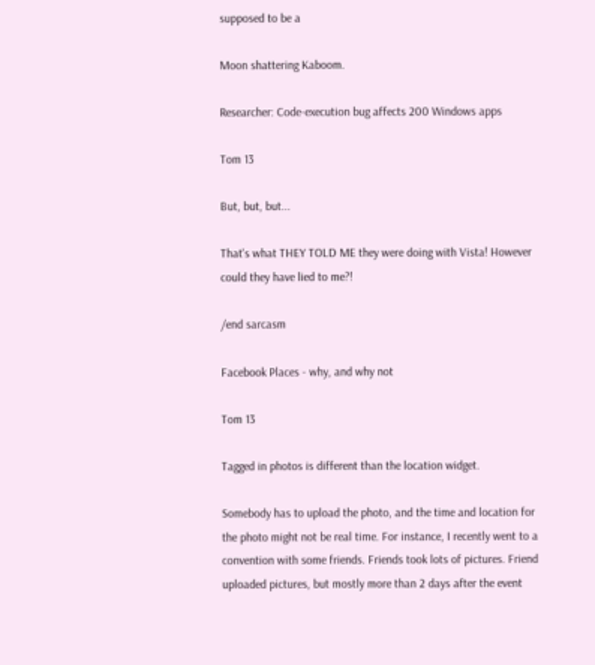supposed to be a

Moon shattering Kaboom.

Researcher: Code-execution bug affects 200 Windows apps

Tom 13

But, but, but...

That's what THEY TOLD ME they were doing with Vista! However could they have lied to me?!

/end sarcasm

Facebook Places - why, and why not

Tom 13

Tagged in photos is different than the location widget.

Somebody has to upload the photo, and the time and location for the photo might not be real time. For instance, I recently went to a convention with some friends. Friends took lots of pictures. Friend uploaded pictures, but mostly more than 2 days after the event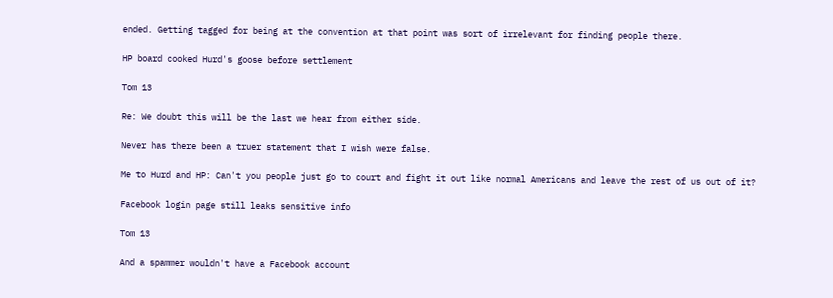ended. Getting tagged for being at the convention at that point was sort of irrelevant for finding people there.

HP board cooked Hurd's goose before settlement

Tom 13

Re: We doubt this will be the last we hear from either side.

Never has there been a truer statement that I wish were false.

Me to Hurd and HP: Can't you people just go to court and fight it out like normal Americans and leave the rest of us out of it?

Facebook login page still leaks sensitive info

Tom 13

And a spammer wouldn't have a Facebook account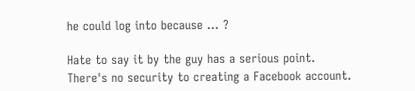he could log into because ... ?

Hate to say it by the guy has a serious point. There's no security to creating a Facebook account.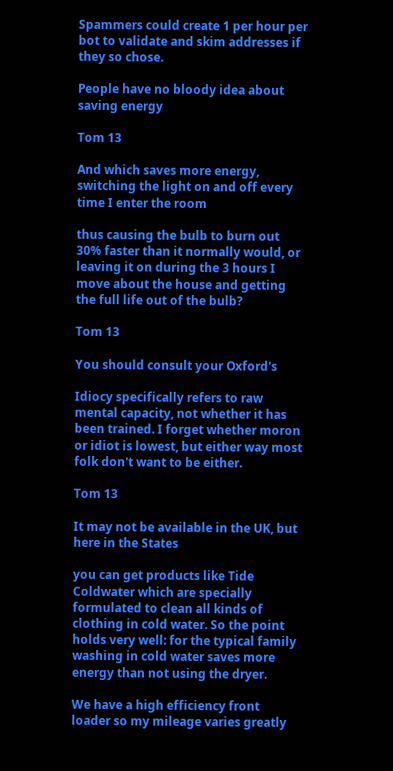Spammers could create 1 per hour per bot to validate and skim addresses if they so chose.

People have no bloody idea about saving energy

Tom 13

And which saves more energy, switching the light on and off every time I enter the room

thus causing the bulb to burn out 30% faster than it normally would, or leaving it on during the 3 hours I move about the house and getting the full life out of the bulb?

Tom 13

You should consult your Oxford's

Idiocy specifically refers to raw mental capacity, not whether it has been trained. I forget whether moron or idiot is lowest, but either way most folk don't want to be either.

Tom 13

It may not be available in the UK, but here in the States

you can get products like Tide Coldwater which are specially formulated to clean all kinds of clothing in cold water. So the point holds very well: for the typical family washing in cold water saves more energy than not using the dryer.

We have a high efficiency front loader so my mileage varies greatly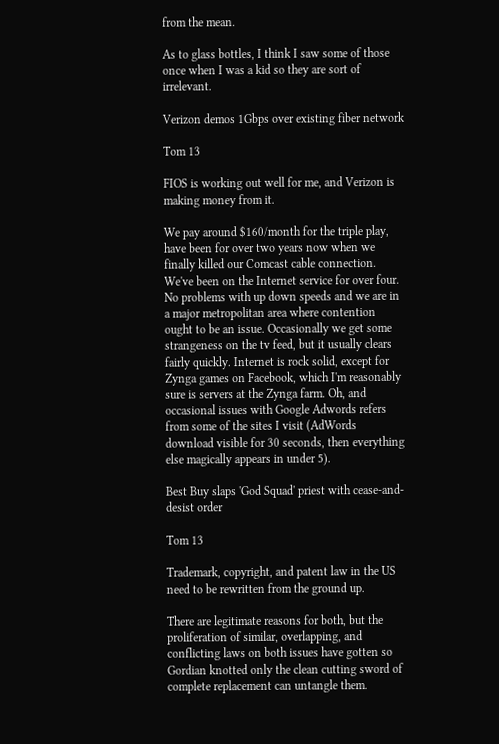from the mean.

As to glass bottles, I think I saw some of those once when I was a kid so they are sort of irrelevant.

Verizon demos 1Gbps over existing fiber network

Tom 13

FIOS is working out well for me, and Verizon is making money from it.

We pay around $160/month for the triple play, have been for over two years now when we finally killed our Comcast cable connection. We've been on the Internet service for over four. No problems with up down speeds and we are in a major metropolitan area where contention ought to be an issue. Occasionally we get some strangeness on the tv feed, but it usually clears fairly quickly. Internet is rock solid, except for Zynga games on Facebook, which I'm reasonably sure is servers at the Zynga farm. Oh, and occasional issues with Google Adwords refers from some of the sites I visit (AdWords download visible for 30 seconds, then everything else magically appears in under 5).

Best Buy slaps 'God Squad' priest with cease-and-desist order

Tom 13

Trademark, copyright, and patent law in the US need to be rewritten from the ground up.

There are legitimate reasons for both, but the proliferation of similar, overlapping, and conflicting laws on both issues have gotten so Gordian knotted only the clean cutting sword of complete replacement can untangle them.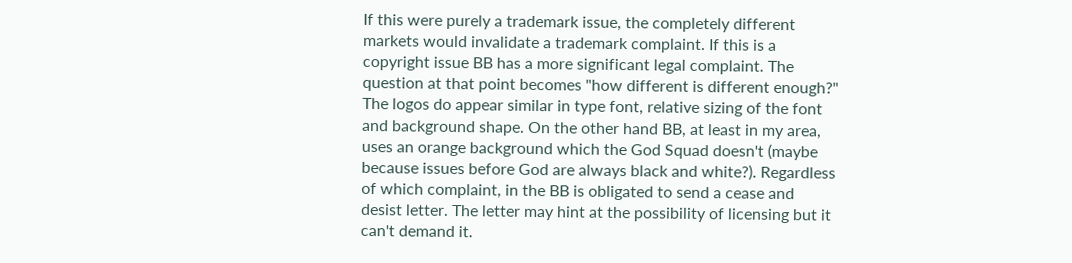If this were purely a trademark issue, the completely different markets would invalidate a trademark complaint. If this is a copyright issue BB has a more significant legal complaint. The question at that point becomes "how different is different enough?" The logos do appear similar in type font, relative sizing of the font and background shape. On the other hand BB, at least in my area, uses an orange background which the God Squad doesn't (maybe because issues before God are always black and white?). Regardless of which complaint, in the BB is obligated to send a cease and desist letter. The letter may hint at the possibility of licensing but it can't demand it.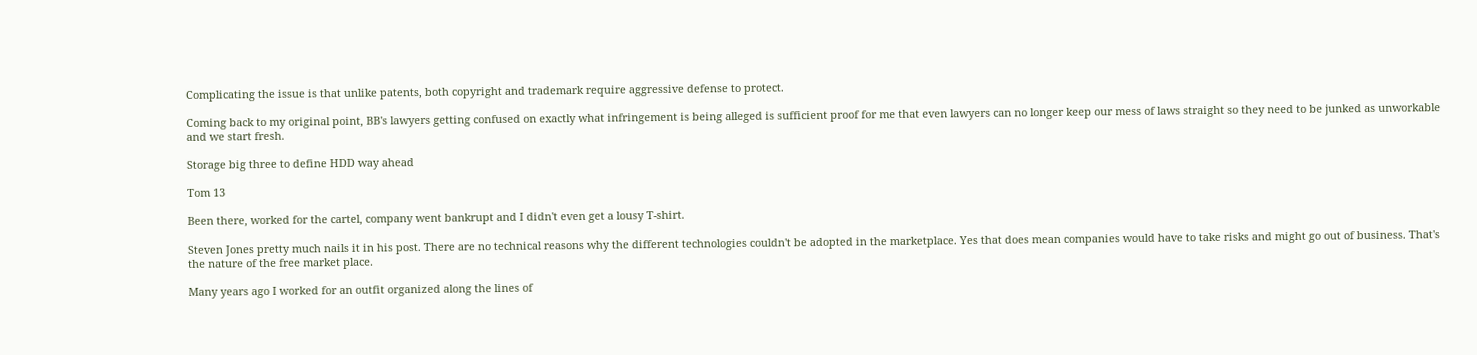Complicating the issue is that unlike patents, both copyright and trademark require aggressive defense to protect.

Coming back to my original point, BB's lawyers getting confused on exactly what infringement is being alleged is sufficient proof for me that even lawyers can no longer keep our mess of laws straight so they need to be junked as unworkable and we start fresh.

Storage big three to define HDD way ahead

Tom 13

Been there, worked for the cartel, company went bankrupt and I didn't even get a lousy T-shirt.

Steven Jones pretty much nails it in his post. There are no technical reasons why the different technologies couldn't be adopted in the marketplace. Yes that does mean companies would have to take risks and might go out of business. That's the nature of the free market place.

Many years ago I worked for an outfit organized along the lines of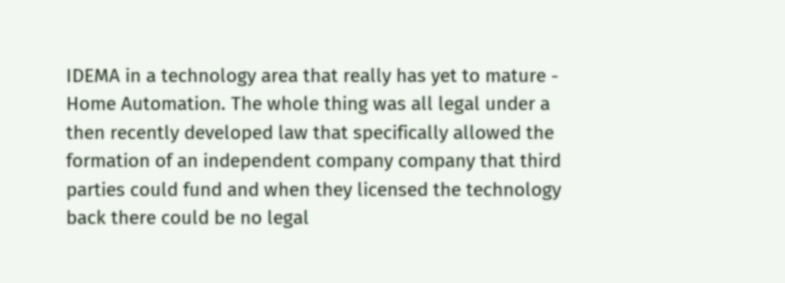IDEMA in a technology area that really has yet to mature - Home Automation. The whole thing was all legal under a then recently developed law that specifically allowed the formation of an independent company company that third parties could fund and when they licensed the technology back there could be no legal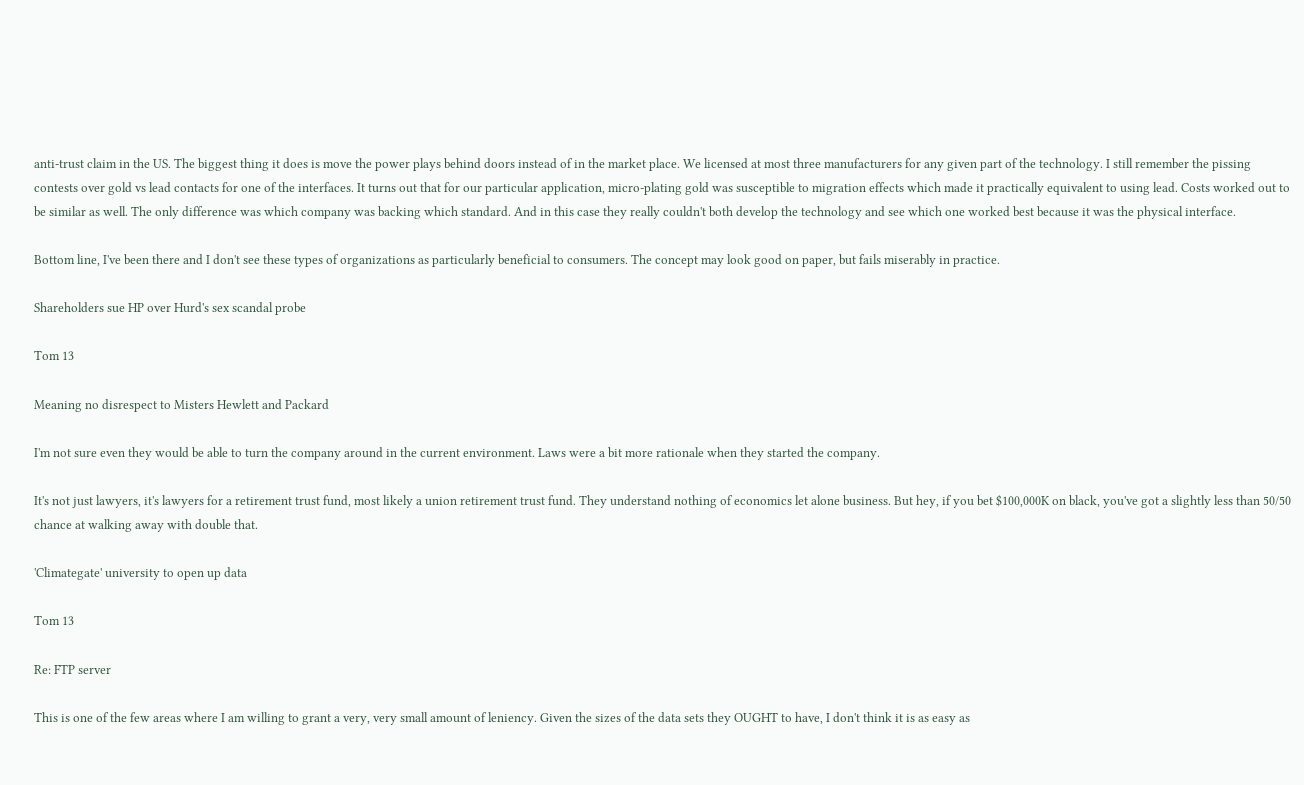anti-trust claim in the US. The biggest thing it does is move the power plays behind doors instead of in the market place. We licensed at most three manufacturers for any given part of the technology. I still remember the pissing contests over gold vs lead contacts for one of the interfaces. It turns out that for our particular application, micro-plating gold was susceptible to migration effects which made it practically equivalent to using lead. Costs worked out to be similar as well. The only difference was which company was backing which standard. And in this case they really couldn't both develop the technology and see which one worked best because it was the physical interface.

Bottom line, I've been there and I don't see these types of organizations as particularly beneficial to consumers. The concept may look good on paper, but fails miserably in practice.

Shareholders sue HP over Hurd's sex scandal probe

Tom 13

Meaning no disrespect to Misters Hewlett and Packard

I'm not sure even they would be able to turn the company around in the current environment. Laws were a bit more rationale when they started the company.

It's not just lawyers, it's lawyers for a retirement trust fund, most likely a union retirement trust fund. They understand nothing of economics let alone business. But hey, if you bet $100,000K on black, you've got a slightly less than 50/50 chance at walking away with double that.

'Climategate' university to open up data

Tom 13

Re: FTP server

This is one of the few areas where I am willing to grant a very, very small amount of leniency. Given the sizes of the data sets they OUGHT to have, I don't think it is as easy as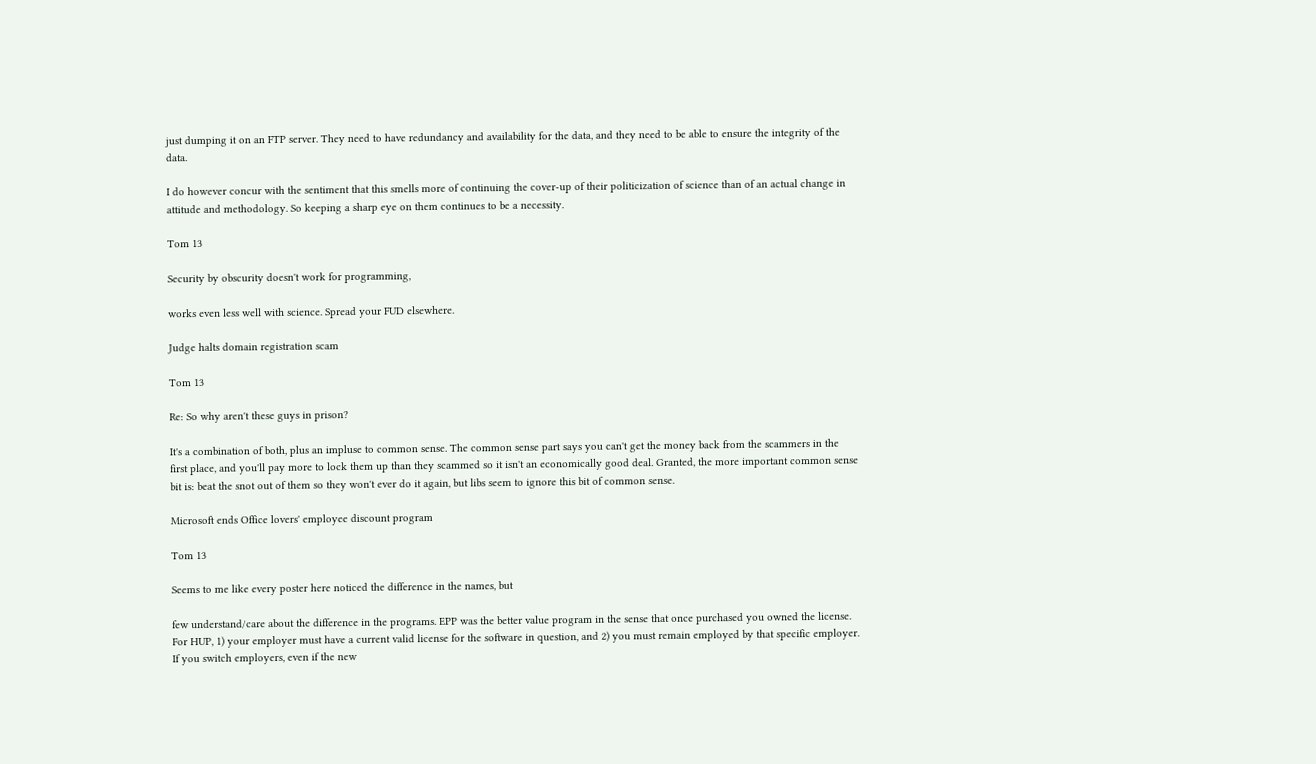just dumping it on an FTP server. They need to have redundancy and availability for the data, and they need to be able to ensure the integrity of the data.

I do however concur with the sentiment that this smells more of continuing the cover-up of their politicization of science than of an actual change in attitude and methodology. So keeping a sharp eye on them continues to be a necessity.

Tom 13

Security by obscurity doesn't work for programming,

works even less well with science. Spread your FUD elsewhere.

Judge halts domain registration scam

Tom 13

Re: So why aren't these guys in prison?

It's a combination of both, plus an impluse to common sense. The common sense part says you can't get the money back from the scammers in the first place, and you'll pay more to lock them up than they scammed so it isn't an economically good deal. Granted, the more important common sense bit is: beat the snot out of them so they won't ever do it again, but libs seem to ignore this bit of common sense.

Microsoft ends Office lovers' employee discount program

Tom 13

Seems to me like every poster here noticed the difference in the names, but

few understand/care about the difference in the programs. EPP was the better value program in the sense that once purchased you owned the license. For HUP, 1) your employer must have a current valid license for the software in question, and 2) you must remain employed by that specific employer. If you switch employers, even if the new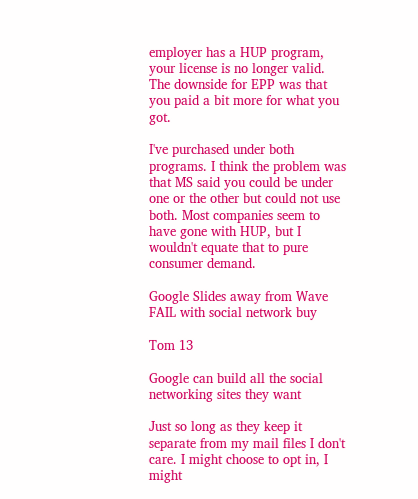employer has a HUP program, your license is no longer valid. The downside for EPP was that you paid a bit more for what you got.

I've purchased under both programs. I think the problem was that MS said you could be under one or the other but could not use both. Most companies seem to have gone with HUP, but I wouldn't equate that to pure consumer demand.

Google Slides away from Wave FAIL with social network buy

Tom 13

Google can build all the social networking sites they want

Just so long as they keep it separate from my mail files I don't care. I might choose to opt in, I might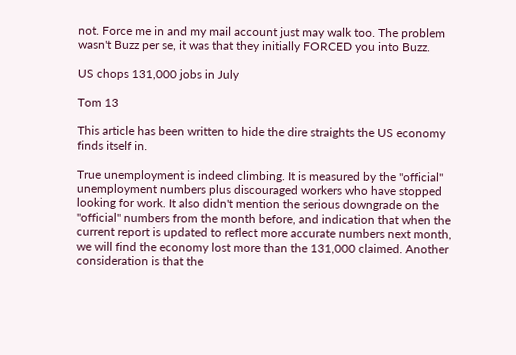not. Force me in and my mail account just may walk too. The problem wasn't Buzz per se, it was that they initially FORCED you into Buzz.

US chops 131,000 jobs in July

Tom 13

This article has been written to hide the dire straights the US economy finds itself in.

True unemployment is indeed climbing. It is measured by the "official" unemployment numbers plus discouraged workers who have stopped looking for work. It also didn't mention the serious downgrade on the "official" numbers from the month before, and indication that when the current report is updated to reflect more accurate numbers next month, we will find the economy lost more than the 131,000 claimed. Another consideration is that the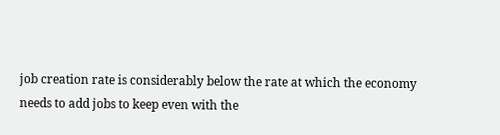job creation rate is considerably below the rate at which the economy needs to add jobs to keep even with the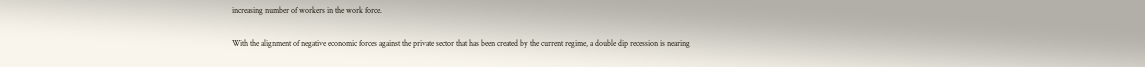increasing number of workers in the work force.

With the alignment of negative economic forces against the private sector that has been created by the current regime, a double dip recession is nearing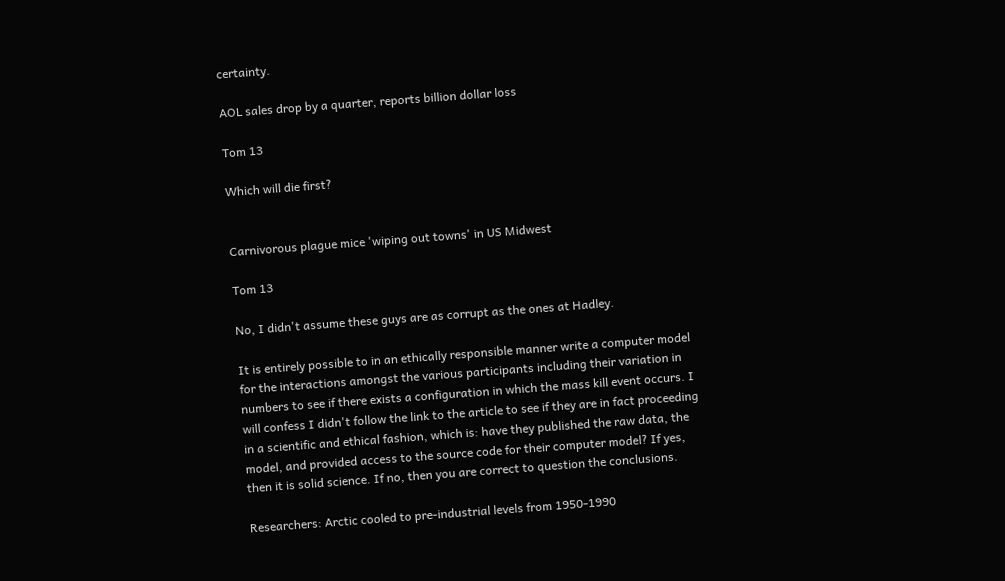certainty.

AOL sales drop by a quarter, reports billion dollar loss

Tom 13

Which will die first?


Carnivorous plague mice 'wiping out towns' in US Midwest

Tom 13

No, I didn't assume these guys are as corrupt as the ones at Hadley.

It is entirely possible to in an ethically responsible manner write a computer model for the interactions amongst the various participants including their variation in numbers to see if there exists a configuration in which the mass kill event occurs. I will confess I didn't follow the link to the article to see if they are in fact proceeding in a scientific and ethical fashion, which is: have they published the raw data, the model, and provided access to the source code for their computer model? If yes, then it is solid science. If no, then you are correct to question the conclusions.

Researchers: Arctic cooled to pre-industrial levels from 1950-1990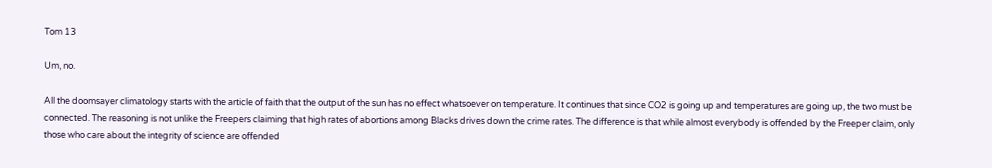Tom 13

Um, no.

All the doomsayer climatology starts with the article of faith that the output of the sun has no effect whatsoever on temperature. It continues that since CO2 is going up and temperatures are going up, the two must be connected. The reasoning is not unlike the Freepers claiming that high rates of abortions among Blacks drives down the crime rates. The difference is that while almost everybody is offended by the Freeper claim, only those who care about the integrity of science are offended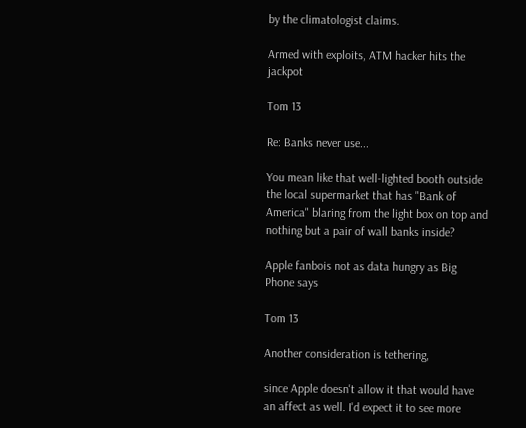by the climatologist claims.

Armed with exploits, ATM hacker hits the jackpot

Tom 13

Re: Banks never use...

You mean like that well-lighted booth outside the local supermarket that has "Bank of America" blaring from the light box on top and nothing but a pair of wall banks inside?

Apple fanbois not as data hungry as Big Phone says

Tom 13

Another consideration is tethering,

since Apple doesn't allow it that would have an affect as well. I'd expect it to see more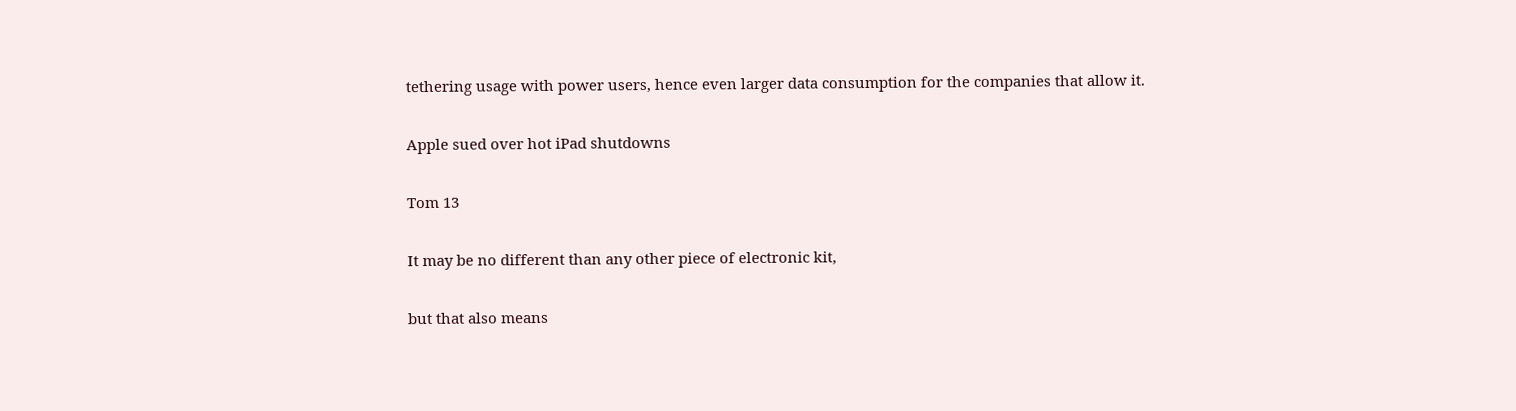tethering usage with power users, hence even larger data consumption for the companies that allow it.

Apple sued over hot iPad shutdowns

Tom 13

It may be no different than any other piece of electronic kit,

but that also means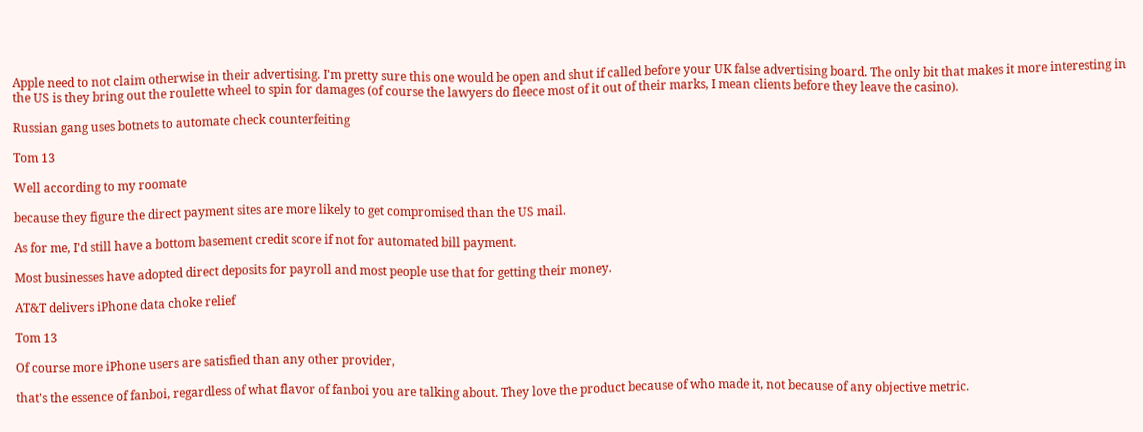Apple need to not claim otherwise in their advertising. I'm pretty sure this one would be open and shut if called before your UK false advertising board. The only bit that makes it more interesting in the US is they bring out the roulette wheel to spin for damages (of course the lawyers do fleece most of it out of their marks, I mean clients before they leave the casino).

Russian gang uses botnets to automate check counterfeiting

Tom 13

Well according to my roomate

because they figure the direct payment sites are more likely to get compromised than the US mail.

As for me, I'd still have a bottom basement credit score if not for automated bill payment.

Most businesses have adopted direct deposits for payroll and most people use that for getting their money.

AT&T delivers iPhone data choke relief

Tom 13

Of course more iPhone users are satisfied than any other provider,

that's the essence of fanboi, regardless of what flavor of fanboi you are talking about. They love the product because of who made it, not because of any objective metric.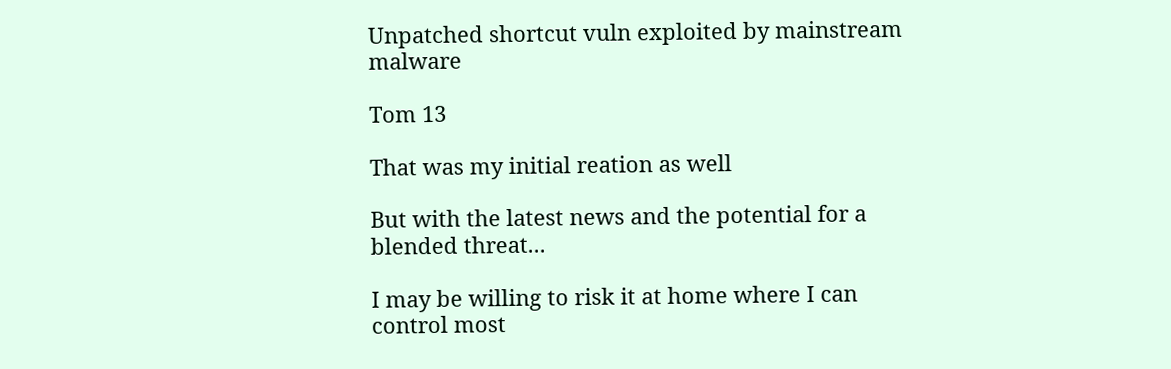Unpatched shortcut vuln exploited by mainstream malware

Tom 13

That was my initial reation as well

But with the latest news and the potential for a blended threat...

I may be willing to risk it at home where I can control most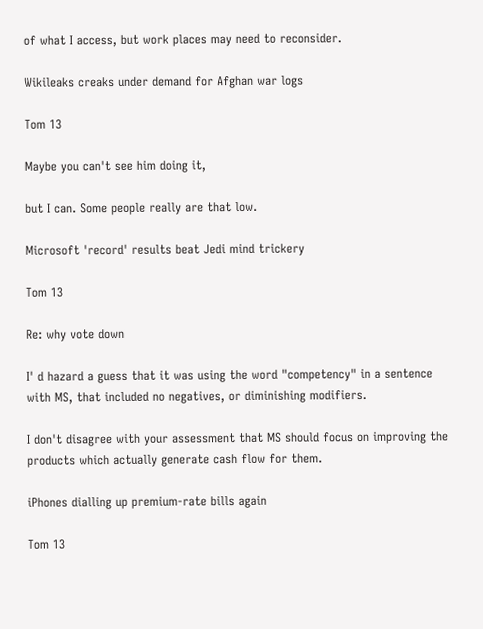of what I access, but work places may need to reconsider.

Wikileaks creaks under demand for Afghan war logs

Tom 13

Maybe you can't see him doing it,

but I can. Some people really are that low.

Microsoft 'record' results beat Jedi mind trickery

Tom 13

Re: why vote down

I' d hazard a guess that it was using the word "competency" in a sentence with MS, that included no negatives, or diminishing modifiers.

I don't disagree with your assessment that MS should focus on improving the products which actually generate cash flow for them.

iPhones dialling up premium-rate bills again

Tom 13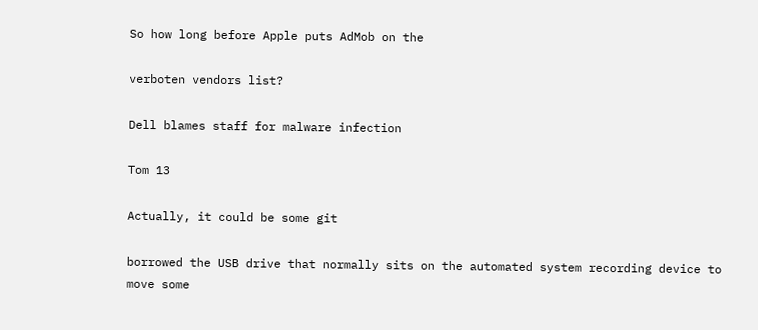So how long before Apple puts AdMob on the

verboten vendors list?

Dell blames staff for malware infection

Tom 13

Actually, it could be some git

borrowed the USB drive that normally sits on the automated system recording device to move some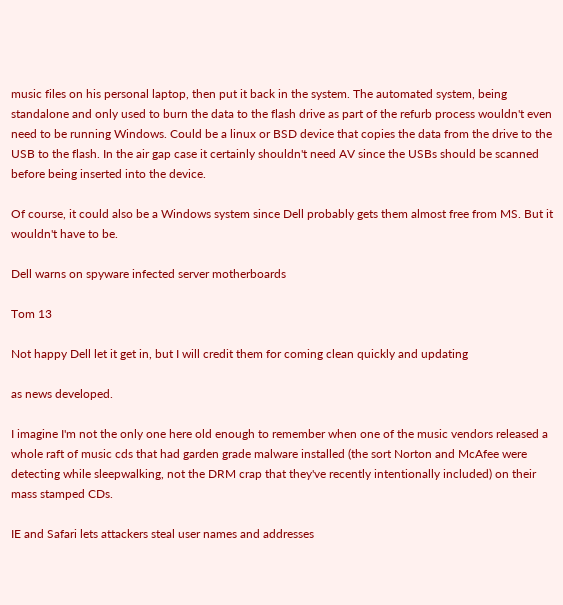music files on his personal laptop, then put it back in the system. The automated system, being standalone and only used to burn the data to the flash drive as part of the refurb process wouldn't even need to be running Windows. Could be a linux or BSD device that copies the data from the drive to the USB to the flash. In the air gap case it certainly shouldn't need AV since the USBs should be scanned before being inserted into the device.

Of course, it could also be a Windows system since Dell probably gets them almost free from MS. But it wouldn't have to be.

Dell warns on spyware infected server motherboards

Tom 13

Not happy Dell let it get in, but I will credit them for coming clean quickly and updating

as news developed.

I imagine I'm not the only one here old enough to remember when one of the music vendors released a whole raft of music cds that had garden grade malware installed (the sort Norton and McAfee were detecting while sleepwalking, not the DRM crap that they've recently intentionally included) on their mass stamped CDs.

IE and Safari lets attackers steal user names and addresses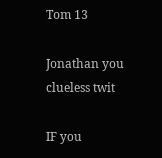Tom 13

Jonathan you clueless twit

IF you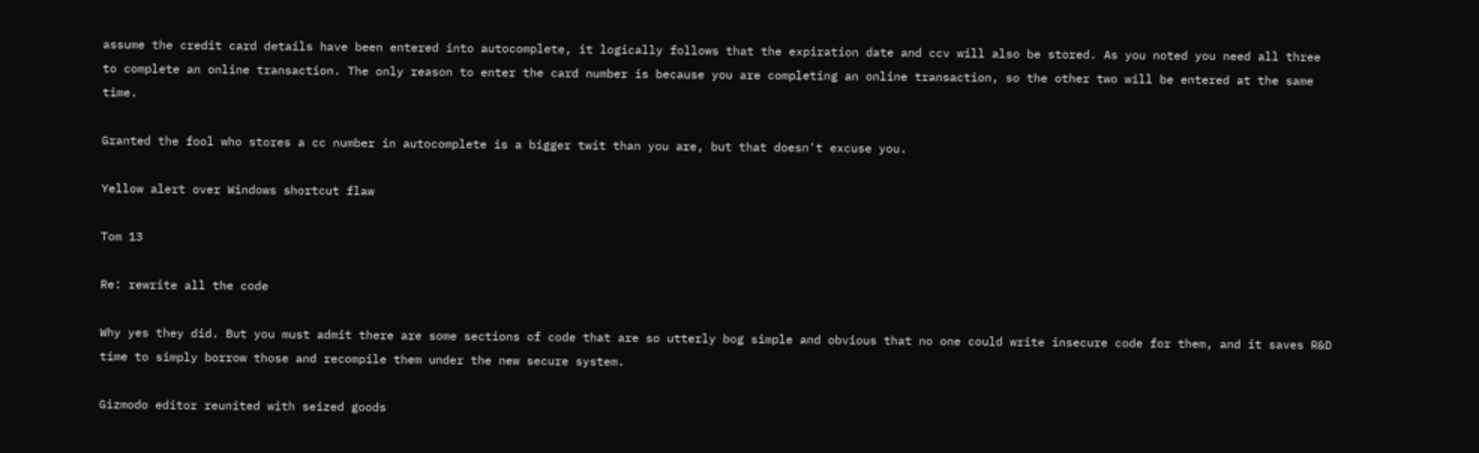assume the credit card details have been entered into autocomplete, it logically follows that the expiration date and ccv will also be stored. As you noted you need all three to complete an online transaction. The only reason to enter the card number is because you are completing an online transaction, so the other two will be entered at the same time.

Granted the fool who stores a cc number in autocomplete is a bigger twit than you are, but that doesn't excuse you.

Yellow alert over Windows shortcut flaw

Tom 13

Re: rewrite all the code

Why yes they did. But you must admit there are some sections of code that are so utterly bog simple and obvious that no one could write insecure code for them, and it saves R&D time to simply borrow those and recompile them under the new secure system.

Gizmodo editor reunited with seized goods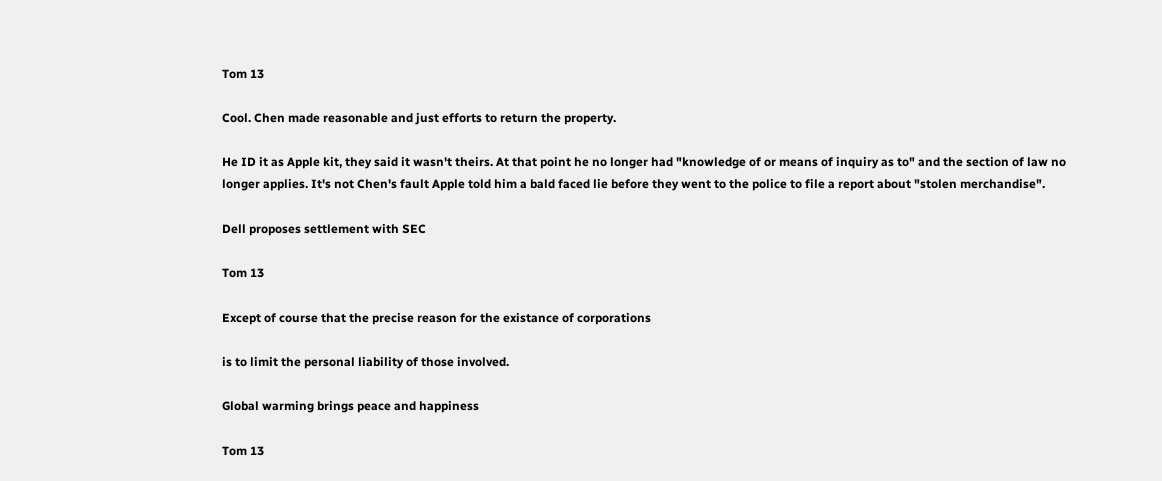Tom 13

Cool. Chen made reasonable and just efforts to return the property.

He ID it as Apple kit, they said it wasn't theirs. At that point he no longer had "knowledge of or means of inquiry as to" and the section of law no longer applies. It's not Chen's fault Apple told him a bald faced lie before they went to the police to file a report about "stolen merchandise".

Dell proposes settlement with SEC

Tom 13

Except of course that the precise reason for the existance of corporations

is to limit the personal liability of those involved.

Global warming brings peace and happiness

Tom 13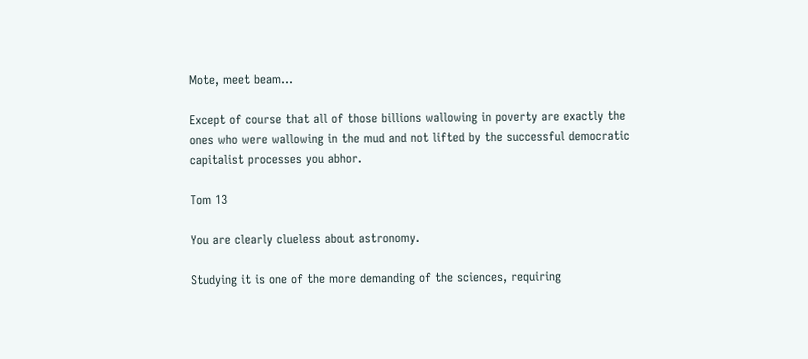Mote, meet beam...

Except of course that all of those billions wallowing in poverty are exactly the ones who were wallowing in the mud and not lifted by the successful democratic capitalist processes you abhor.

Tom 13

You are clearly clueless about astronomy.

Studying it is one of the more demanding of the sciences, requiring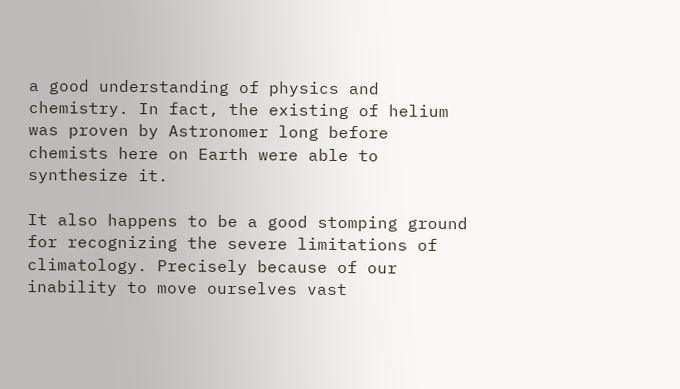a good understanding of physics and chemistry. In fact, the existing of helium was proven by Astronomer long before chemists here on Earth were able to synthesize it.

It also happens to be a good stomping ground for recognizing the severe limitations of climatology. Precisely because of our inability to move ourselves vast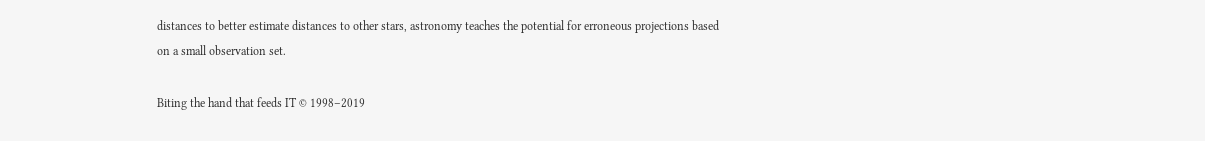distances to better estimate distances to other stars, astronomy teaches the potential for erroneous projections based on a small observation set.

Biting the hand that feeds IT © 1998–2019